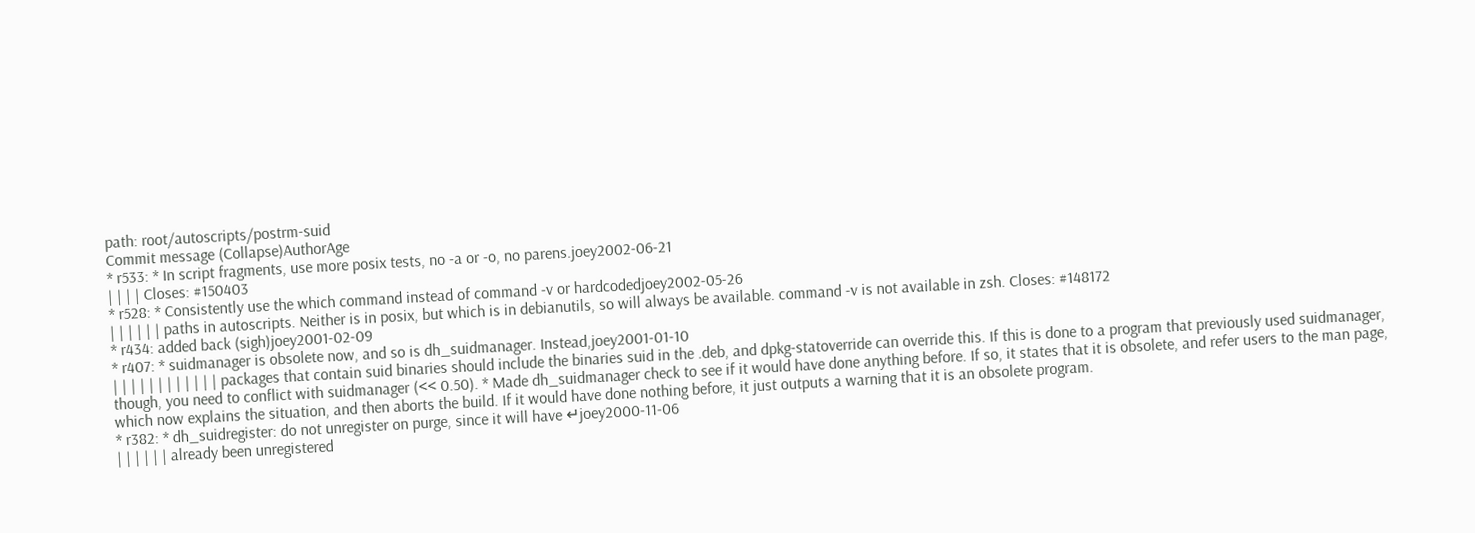path: root/autoscripts/postrm-suid
Commit message (Collapse)AuthorAge
* r533: * In script fragments, use more posix tests, no -a or -o, no parens.joey2002-06-21
| | | | Closes: #150403
* r528: * Consistently use the which command instead of command -v or hardcodedjoey2002-05-26
| | | | | | paths in autoscripts. Neither is in posix, but which is in debianutils, so will always be available. command -v is not available in zsh. Closes: #148172
* r434: added back (sigh)joey2001-02-09
* r407: * suidmanager is obsolete now, and so is dh_suidmanager. Instead,joey2001-01-10
| | | | | | | | | | | | packages that contain suid binaries should include the binaries suid in the .deb, and dpkg-statoverride can override this. If this is done to a program that previously used suidmanager, though, you need to conflict with suidmanager (<< 0.50). * Made dh_suidmanager check to see if it would have done anything before. If so, it states that it is obsolete, and refer users to the man page, which now explains the situation, and then aborts the build. If it would have done nothing before, it just outputs a warning that it is an obsolete program.
* r382: * dh_suidregister: do not unregister on purge, since it will have ↵joey2000-11-06
| | | | | | already been unregistered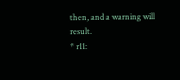then, and a warning will result.
* r11: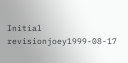Initial revisionjoey1999-08-17